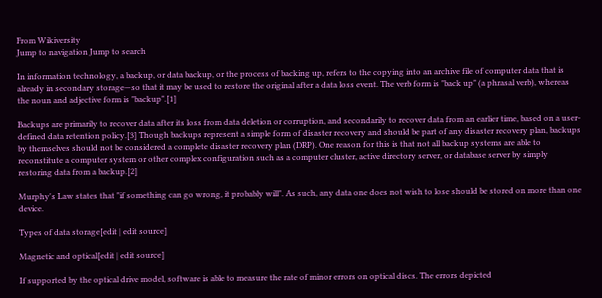From Wikiversity
Jump to navigation Jump to search

In information technology, a backup, or data backup, or the process of backing up, refers to the copying into an archive file of computer data that is already in secondary storage—so that it may be used to restore the original after a data loss event. The verb form is "back up" (a phrasal verb), whereas the noun and adjective form is "backup".[1]

Backups are primarily to recover data after its loss from data deletion or corruption, and secondarily to recover data from an earlier time, based on a user-defined data retention policy.[3] Though backups represent a simple form of disaster recovery and should be part of any disaster recovery plan, backups by themselves should not be considered a complete disaster recovery plan (DRP). One reason for this is that not all backup systems are able to reconstitute a computer system or other complex configuration such as a computer cluster, active directory server, or database server by simply restoring data from a backup.[2]

Murphy's Law states that "if something can go wrong, it probably will". As such, any data one does not wish to lose should be stored on more than one device.

Types of data storage[edit | edit source]

Magnetic and optical[edit | edit source]

If supported by the optical drive model, software is able to measure the rate of minor errors on optical discs. The errors depicted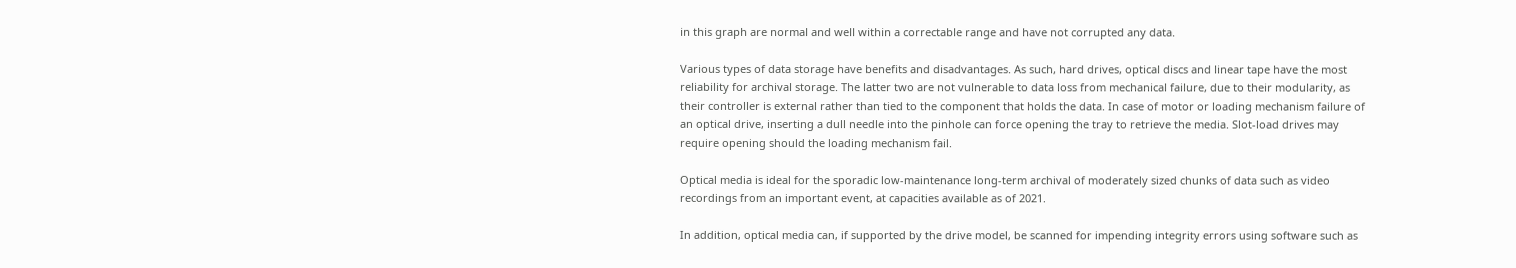in this graph are normal and well within a correctable range and have not corrupted any data.

Various types of data storage have benefits and disadvantages. As such, hard drives, optical discs and linear tape have the most reliability for archival storage. The latter two are not vulnerable to data loss from mechanical failure, due to their modularity, as their controller is external rather than tied to the component that holds the data. In case of motor or loading mechanism failure of an optical drive, inserting a dull needle into the pinhole can force opening the tray to retrieve the media. Slot-load drives may require opening should the loading mechanism fail.

Optical media is ideal for the sporadic low-maintenance long-term archival of moderately sized chunks of data such as video recordings from an important event, at capacities available as of 2021.

In addition, optical media can, if supported by the drive model, be scanned for impending integrity errors using software such as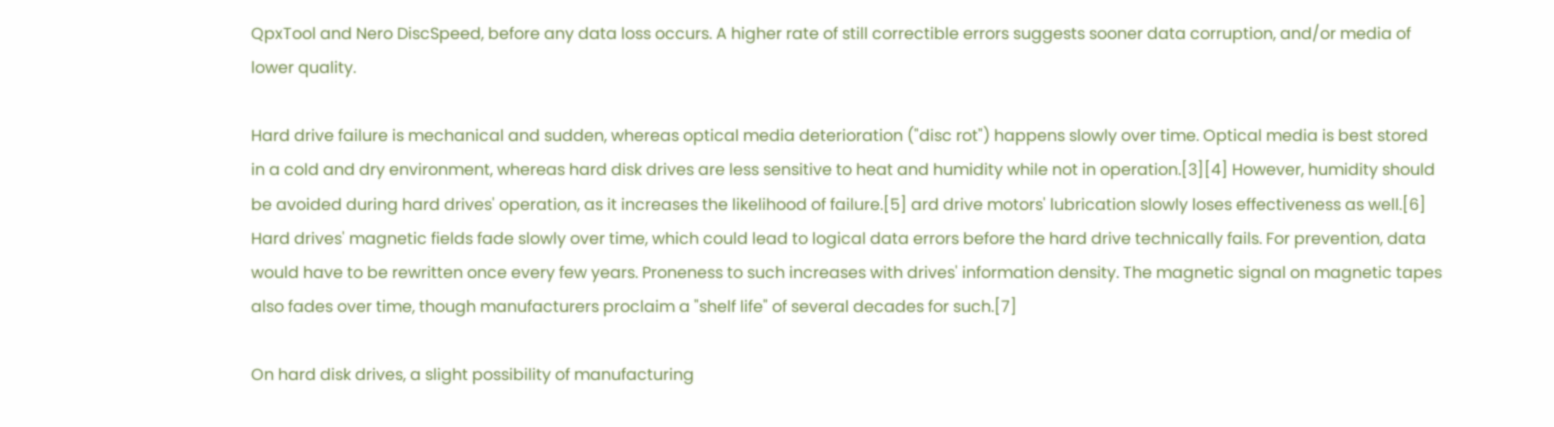QpxTool and Nero DiscSpeed, before any data loss occurs. A higher rate of still correctible errors suggests sooner data corruption, and/or media of lower quality.

Hard drive failure is mechanical and sudden, whereas optical media deterioration ("disc rot") happens slowly over time. Optical media is best stored in a cold and dry environment, whereas hard disk drives are less sensitive to heat and humidity while not in operation.[3][4] However, humidity should be avoided during hard drives' operation, as it increases the likelihood of failure.[5] ard drive motors' lubrication slowly loses effectiveness as well.[6] Hard drives' magnetic fields fade slowly over time, which could lead to logical data errors before the hard drive technically fails. For prevention, data would have to be rewritten once every few years. Proneness to such increases with drives' information density. The magnetic signal on magnetic tapes also fades over time, though manufacturers proclaim a "shelf life" of several decades for such.[7]

On hard disk drives, a slight possibility of manufacturing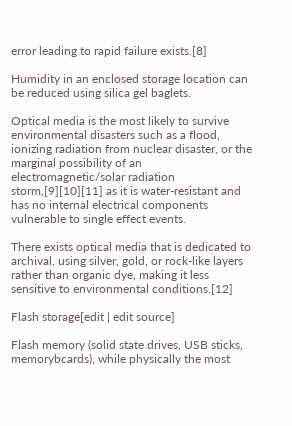error leading to rapid failure exists.[8]

Humidity in an enclosed storage location can be reduced using silica gel baglets.

Optical media is the most likely to survive environmental disasters such as a flood, ionizing radiation from nuclear disaster, or the marginal possibility of an electromagnetic/solar radiation storm,[9][10][11] as it is water-resistant and has no internal electrical components vulnerable to single effect events.

There exists optical media that is dedicated to archival, using silver, gold, or rock-like layers rather than organic dye, making it less sensitive to environmental conditions.[12]

Flash storage[edit | edit source]

Flash memory (solid state drives, USB sticks, memorybcards), while physically the most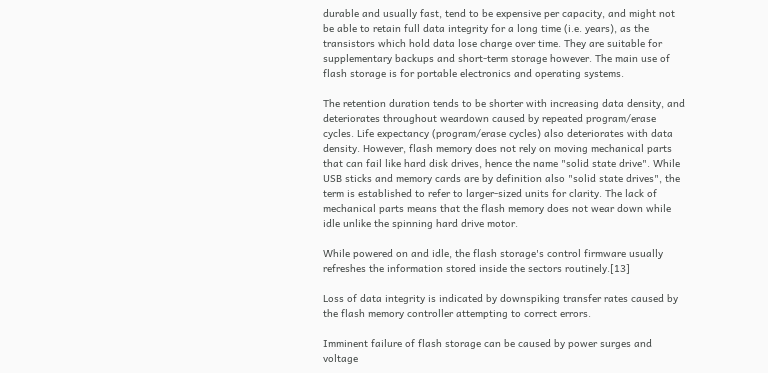durable and usually fast, tend to be expensive per capacity, and might not be able to retain full data integrity for a long time (i.e. years), as the transistors which hold data lose charge over time. They are suitable for supplementary backups and short-term storage however. The main use of flash storage is for portable electronics and operating systems.

The retention duration tends to be shorter with increasing data density, and deteriorates throughout weardown caused by repeated program/erase cycles. Life expectancy (program/erase cycles) also deteriorates with data density. However, flash memory does not rely on moving mechanical parts that can fail like hard disk drives, hence the name "solid state drive". While USB sticks and memory cards are by definition also "solid state drives", the term is established to refer to larger-sized units for clarity. The lack of mechanical parts means that the flash memory does not wear down while idle unlike the spinning hard drive motor.

While powered on and idle, the flash storage's control firmware usually refreshes the information stored inside the sectors routinely.[13]

Loss of data integrity is indicated by downspiking transfer rates caused by the flash memory controller attempting to correct errors.

Imminent failure of flash storage can be caused by power surges and voltage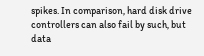spikes. In comparison, hard disk drive controllers can also fail by such, but data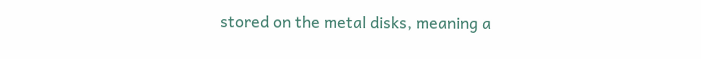stored on the metal disks, meaning a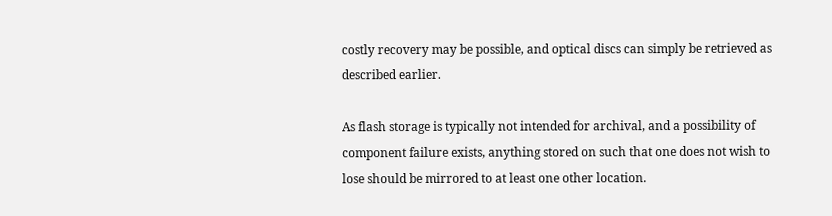costly recovery may be possible, and optical discs can simply be retrieved as described earlier.

As flash storage is typically not intended for archival, and a possibility of component failure exists, anything stored on such that one does not wish to lose should be mirrored to at least one other location.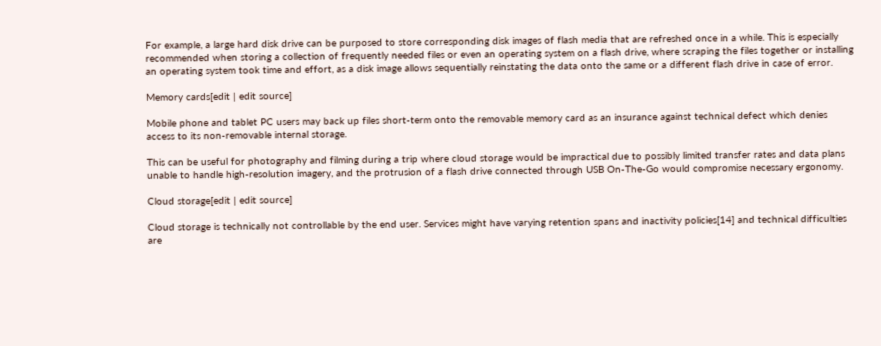For example, a large hard disk drive can be purposed to store corresponding disk images of flash media that are refreshed once in a while. This is especially recommended when storing a collection of frequently needed files or even an operating system on a flash drive, where scraping the files together or installing an operating system took time and effort, as a disk image allows sequentially reinstating the data onto the same or a different flash drive in case of error.

Memory cards[edit | edit source]

Mobile phone and tablet PC users may back up files short-term onto the removable memory card as an insurance against technical defect which denies access to its non-removable internal storage.

This can be useful for photography and filming during a trip where cloud storage would be impractical due to possibly limited transfer rates and data plans unable to handle high-resolution imagery, and the protrusion of a flash drive connected through USB On-The-Go would compromise necessary ergonomy.

Cloud storage[edit | edit source]

Cloud storage is technically not controllable by the end user. Services might have varying retention spans and inactivity policies[14] and technical difficulties are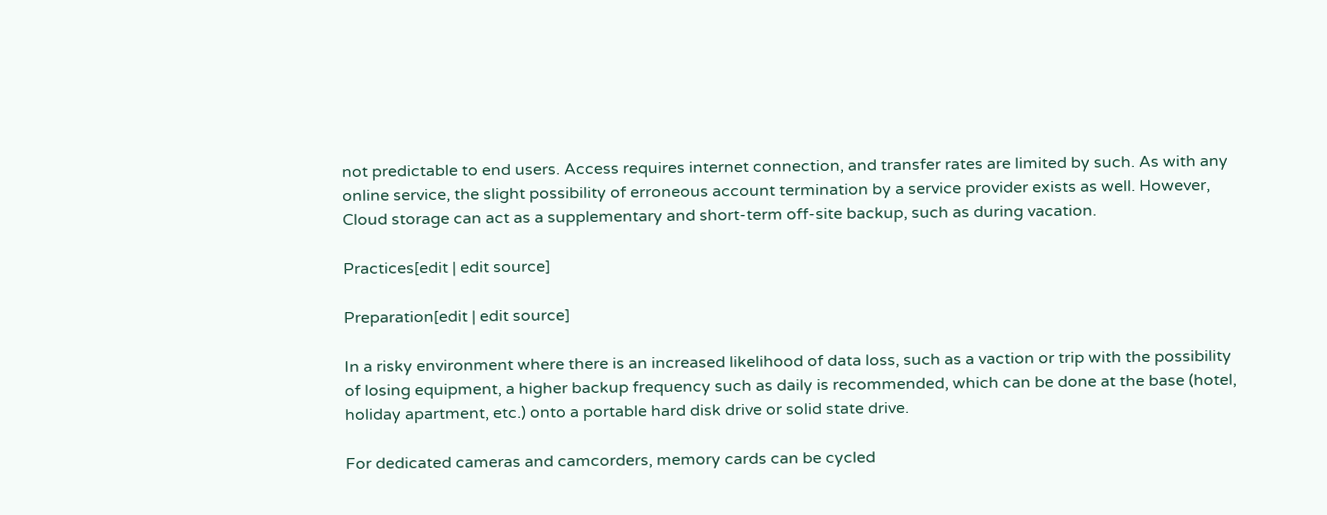not predictable to end users. Access requires internet connection, and transfer rates are limited by such. As with any online service, the slight possibility of erroneous account termination by a service provider exists as well. However, Cloud storage can act as a supplementary and short-term off-site backup, such as during vacation.

Practices[edit | edit source]

Preparation[edit | edit source]

In a risky environment where there is an increased likelihood of data loss, such as a vaction or trip with the possibility of losing equipment, a higher backup frequency such as daily is recommended, which can be done at the base (hotel, holiday apartment, etc.) onto a portable hard disk drive or solid state drive.

For dedicated cameras and camcorders, memory cards can be cycled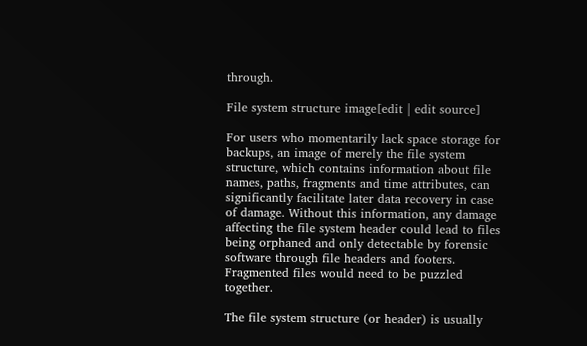through.

File system structure image[edit | edit source]

For users who momentarily lack space storage for backups, an image of merely the file system structure, which contains information about file names, paths, fragments and time attributes, can significantly facilitate later data recovery in case of damage. Without this information, any damage affecting the file system header could lead to files being orphaned and only detectable by forensic software through file headers and footers. Fragmented files would need to be puzzled together.

The file system structure (or header) is usually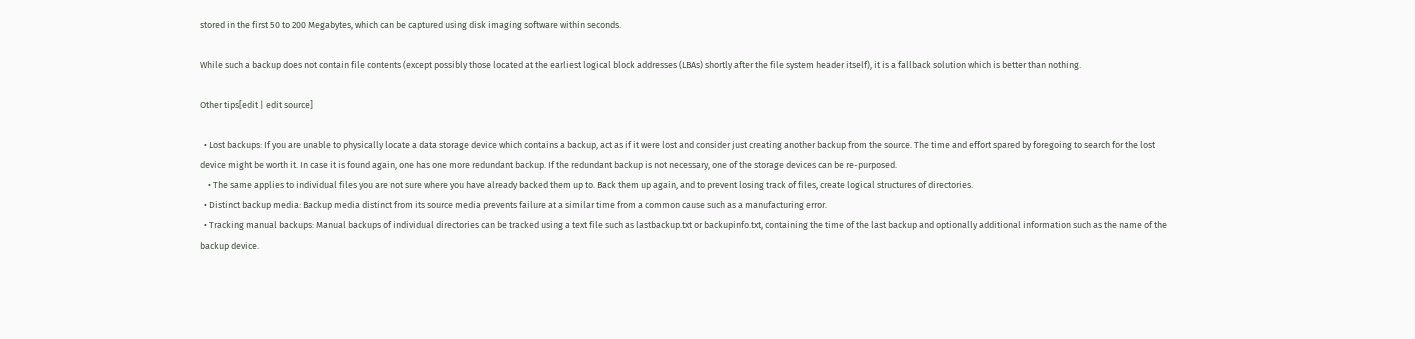stored in the first 50 to 200 Megabytes, which can be captured using disk imaging software within seconds.

While such a backup does not contain file contents (except possibly those located at the earliest logical block addresses (LBAs) shortly after the file system header itself), it is a fallback solution which is better than nothing.

Other tips[edit | edit source]

  • Lost backups: If you are unable to physically locate a data storage device which contains a backup, act as if it were lost and consider just creating another backup from the source. The time and effort spared by foregoing to search for the lost device might be worth it. In case it is found again, one has one more redundant backup. If the redundant backup is not necessary, one of the storage devices can be re-purposed.
    • The same applies to individual files you are not sure where you have already backed them up to. Back them up again, and to prevent losing track of files, create logical structures of directories.
  • Distinct backup media: Backup media distinct from its source media prevents failure at a similar time from a common cause such as a manufacturing error.
  • Tracking manual backups: Manual backups of individual directories can be tracked using a text file such as lastbackup.txt or backupinfo.txt, containing the time of the last backup and optionally additional information such as the name of the backup device.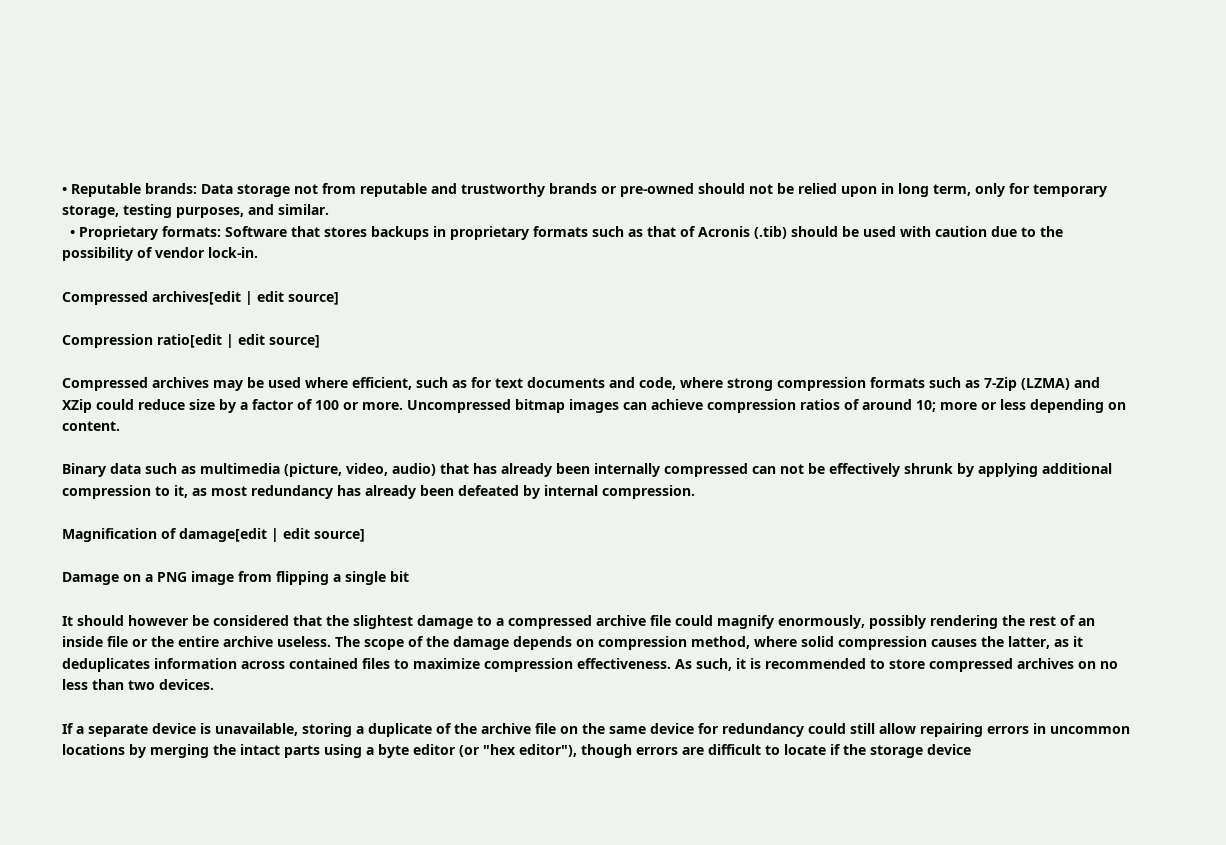• Reputable brands: Data storage not from reputable and trustworthy brands or pre-owned should not be relied upon in long term, only for temporary storage, testing purposes, and similar.
  • Proprietary formats: Software that stores backups in proprietary formats such as that of Acronis (.tib) should be used with caution due to the possibility of vendor lock-in.

Compressed archives[edit | edit source]

Compression ratio[edit | edit source]

Compressed archives may be used where efficient, such as for text documents and code, where strong compression formats such as 7-Zip (LZMA) and XZip could reduce size by a factor of 100 or more. Uncompressed bitmap images can achieve compression ratios of around 10; more or less depending on content.

Binary data such as multimedia (picture, video, audio) that has already been internally compressed can not be effectively shrunk by applying additional compression to it, as most redundancy has already been defeated by internal compression.

Magnification of damage[edit | edit source]

Damage on a PNG image from flipping a single bit

It should however be considered that the slightest damage to a compressed archive file could magnify enormously, possibly rendering the rest of an inside file or the entire archive useless. The scope of the damage depends on compression method, where solid compression causes the latter, as it deduplicates information across contained files to maximize compression effectiveness. As such, it is recommended to store compressed archives on no less than two devices.

If a separate device is unavailable, storing a duplicate of the archive file on the same device for redundancy could still allow repairing errors in uncommon locations by merging the intact parts using a byte editor (or "hex editor"), though errors are difficult to locate if the storage device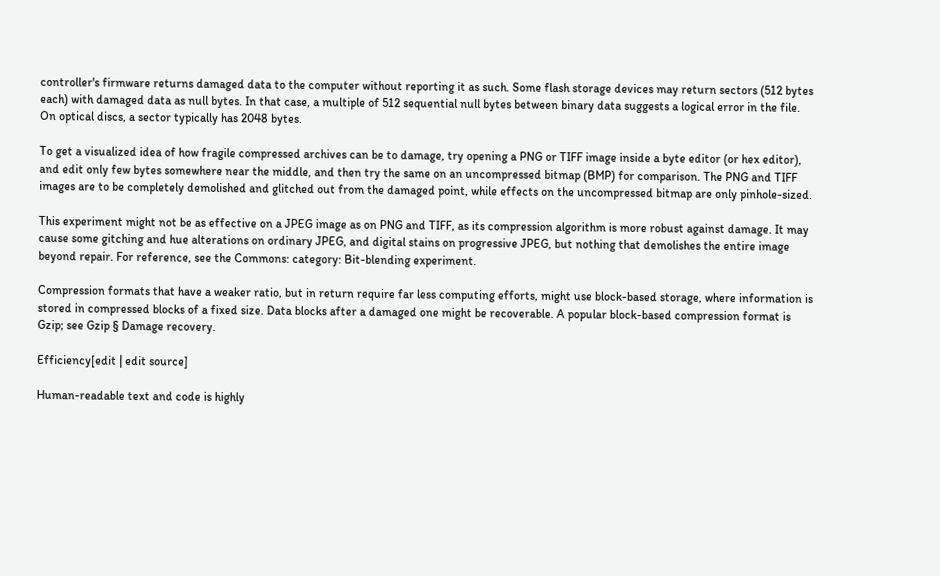controller's firmware returns damaged data to the computer without reporting it as such. Some flash storage devices may return sectors (512 bytes each) with damaged data as null bytes. In that case, a multiple of 512 sequential null bytes between binary data suggests a logical error in the file. On optical discs, a sector typically has 2048 bytes.

To get a visualized idea of how fragile compressed archives can be to damage, try opening a PNG or TIFF image inside a byte editor (or hex editor), and edit only few bytes somewhere near the middle, and then try the same on an uncompressed bitmap (BMP) for comparison. The PNG and TIFF images are to be completely demolished and glitched out from the damaged point, while effects on the uncompressed bitmap are only pinhole-sized.

This experiment might not be as effective on a JPEG image as on PNG and TIFF, as its compression algorithm is more robust against damage. It may cause some gitching and hue alterations on ordinary JPEG, and digital stains on progressive JPEG, but nothing that demolishes the entire image beyond repair. For reference, see the Commons: category: Bit-blending experiment.

Compression formats that have a weaker ratio, but in return require far less computing efforts, might use block-based storage, where information is stored in compressed blocks of a fixed size. Data blocks after a damaged one might be recoverable. A popular block-based compression format is Gzip; see Gzip § Damage recovery.

Efficiency[edit | edit source]

Human-readable text and code is highly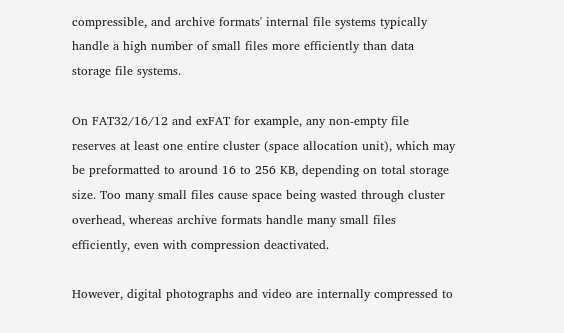compressible, and archive formats' internal file systems typically handle a high number of small files more efficiently than data storage file systems.

On FAT32/16/12 and exFAT for example, any non-empty file reserves at least one entire cluster (space allocation unit), which may be preformatted to around 16 to 256 KB, depending on total storage size. Too many small files cause space being wasted through cluster overhead, whereas archive formats handle many small files efficiently, even with compression deactivated.

However, digital photographs and video are internally compressed to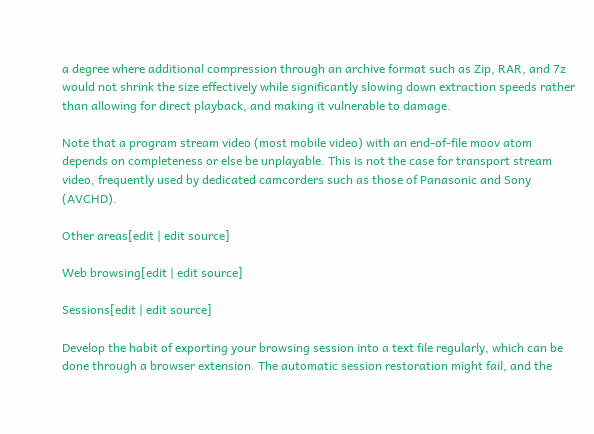a degree where additional compression through an archive format such as Zip, RAR, and 7z would not shrink the size effectively while significantly slowing down extraction speeds rather than allowing for direct playback, and making it vulnerable to damage.

Note that a program stream video (most mobile video) with an end-of-file moov atom depends on completeness or else be unplayable. This is not the case for transport stream video, frequently used by dedicated camcorders such as those of Panasonic and Sony (AVCHD).

Other areas[edit | edit source]

Web browsing[edit | edit source]

Sessions[edit | edit source]

Develop the habit of exporting your browsing session into a text file regularly, which can be done through a browser extension. The automatic session restoration might fail, and the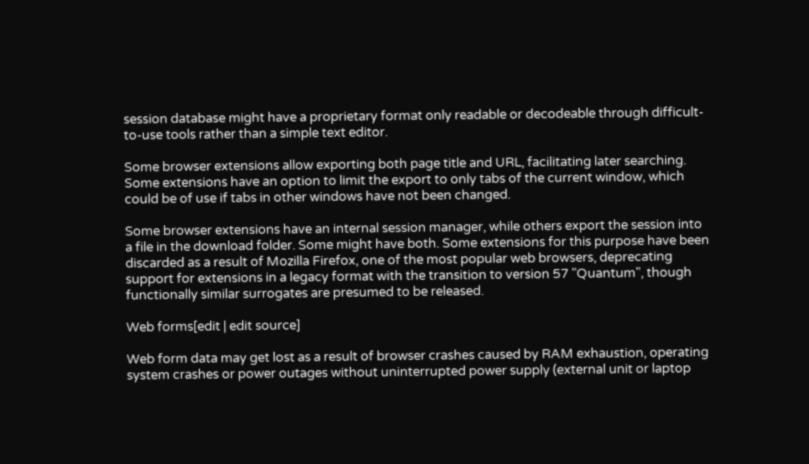session database might have a proprietary format only readable or decodeable through difficult-to-use tools rather than a simple text editor.

Some browser extensions allow exporting both page title and URL, facilitating later searching. Some extensions have an option to limit the export to only tabs of the current window, which could be of use if tabs in other windows have not been changed.

Some browser extensions have an internal session manager, while others export the session into a file in the download folder. Some might have both. Some extensions for this purpose have been discarded as a result of Mozilla Firefox, one of the most popular web browsers, deprecating support for extensions in a legacy format with the transition to version 57 "Quantum", though functionally similar surrogates are presumed to be released.

Web forms[edit | edit source]

Web form data may get lost as a result of browser crashes caused by RAM exhaustion, operating system crashes or power outages without uninterrupted power supply (external unit or laptop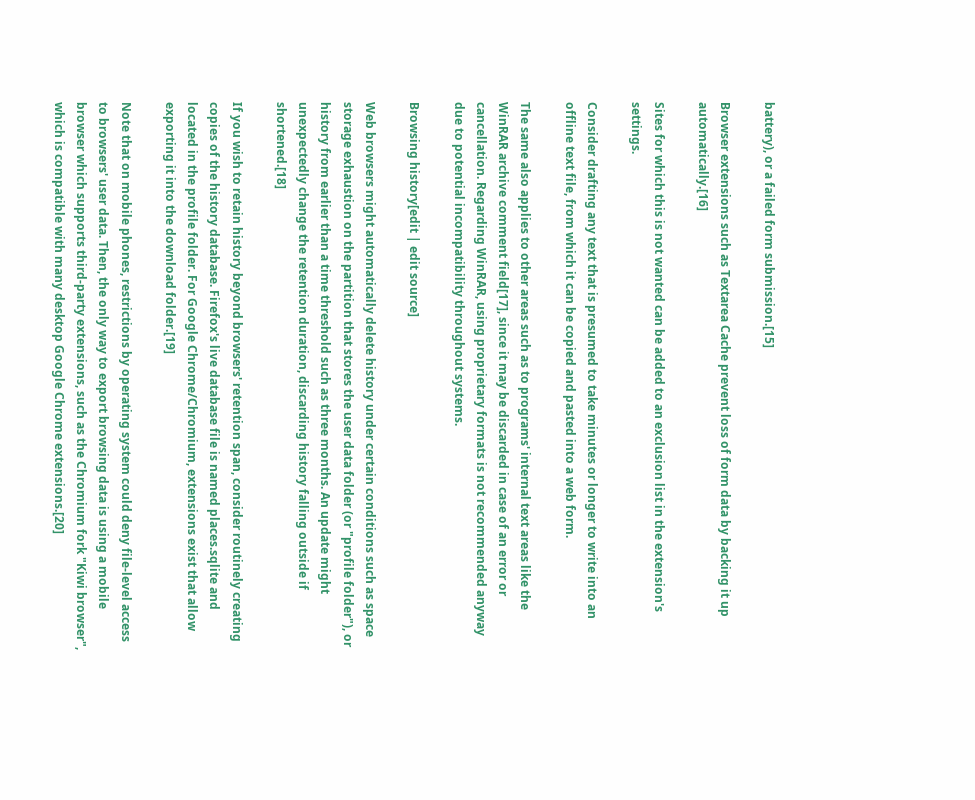battery), or a failed form submission.[15]

Browser extensions such as Textarea Cache prevent loss of form data by backing it up automatically.[16]

Sites for which this is not wanted can be added to an exclusion list in the extension's settings.

Consider drafting any text that is presumed to take minutes or longer to write into an offline text file, from which it can be copied and pasted into a web form.

The same also applies to other areas such as to programs' internal text areas like the WinRAR archive comment field[17], since it may be discarded in case of an error or cancellation. Regarding WinRAR, using proprietary formats is not recommended anyway due to potential incompatibility throughout systems.

Browsing history[edit | edit source]

Web browsers might automatically delete history under certain conditions such as space storage exhaustion on the partition that stores the user data folder (or "profile folder"), or history from earlier than a time threshold such as three months. An update might unexpectedly change the retention duration, discarding history falling outside if shortened.[18]

If you wish to retain history beyond browsers' retention span, consider routinely creating copies of the history database. Firefox's live database file is named places.sqlite and located in the profile folder. For Google Chrome/Chromium, extensions exist that allow exporting it into the download folder.[19]

Note that on mobile phones, restrictions by operating system could deny file-level access to browsers' user data. Then, the only way to export browsing data is using a mobile browser which supports third-party extensions, such as the Chromium fork "Kiwi browser", which is compatible with many desktop Google Chrome extensions.[20]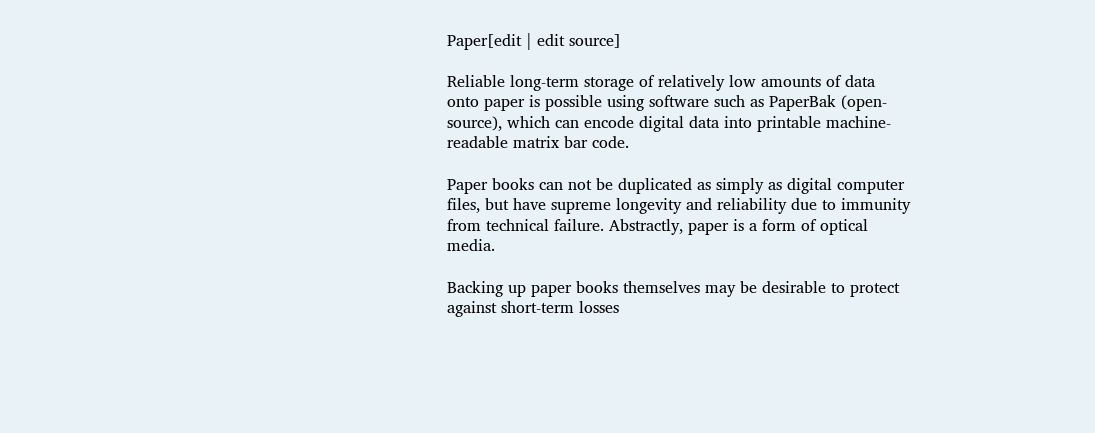Paper[edit | edit source]

Reliable long-term storage of relatively low amounts of data onto paper is possible using software such as PaperBak (open-source), which can encode digital data into printable machine-readable matrix bar code.

Paper books can not be duplicated as simply as digital computer files, but have supreme longevity and reliability due to immunity from technical failure. Abstractly, paper is a form of optical media.

Backing up paper books themselves may be desirable to protect against short-term losses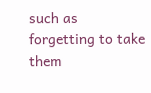such as forgetting to take them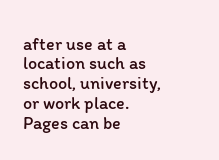after use at a location such as school, university, or work place. Pages can be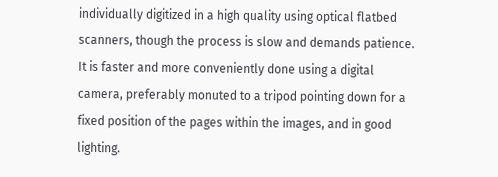individually digitized in a high quality using optical flatbed scanners, though the process is slow and demands patience. It is faster and more conveniently done using a digital camera, preferably monuted to a tripod pointing down for a fixed position of the pages within the images, and in good lighting.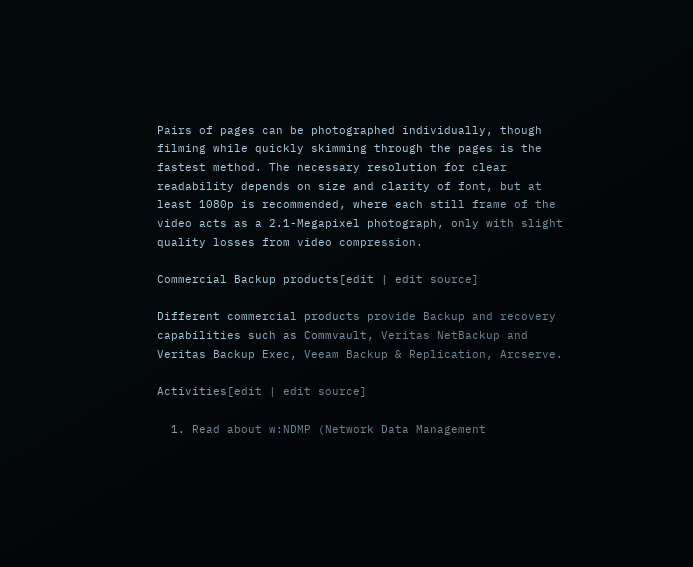Pairs of pages can be photographed individually, though filming while quickly skimming through the pages is the fastest method. The necessary resolution for clear readability depends on size and clarity of font, but at least 1080p is recommended, where each still frame of the video acts as a 2.1-Megapixel photograph, only with slight quality losses from video compression.

Commercial Backup products[edit | edit source]

Different commercial products provide Backup and recovery capabilities such as Commvault, Veritas NetBackup and Veritas Backup Exec, Veeam Backup & Replication, Arcserve.

Activities[edit | edit source]

  1. Read about w:NDMP (Network Data Management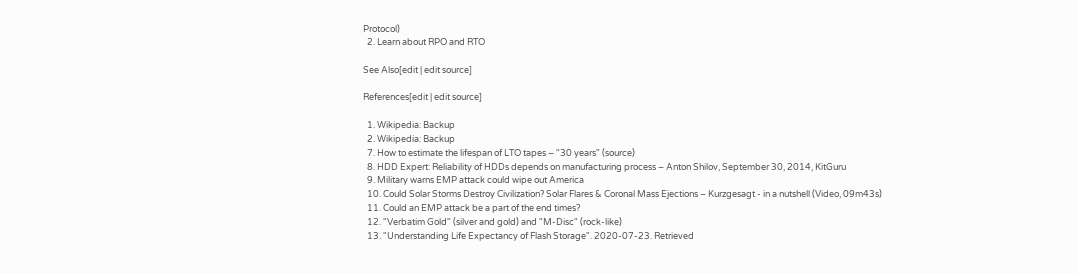Protocol)
  2. Learn about RPO and RTO

See Also[edit | edit source]

References[edit | edit source]

  1. Wikipedia: Backup
  2. Wikipedia: Backup
  7. How to estimate the lifespan of LTO tapes – "30 years" (source)
  8. HDD Expert: Reliability of HDDs depends on manufacturing process – Anton Shilov, September 30, 2014, KitGuru
  9. Military warns EMP attack could wipe out America
  10. Could Solar Storms Destroy Civilization? Solar Flares & Coronal Mass Ejections – Kurzgesagt - in a nutshell (Video, 09m43s)
  11. Could an EMP attack be a part of the end times?
  12. "Verbatim Gold" (silver and gold) and "M-Disc" (rock-like)
  13. "Understanding Life Expectancy of Flash Storage". 2020-07-23. Retrieved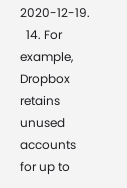2020-12-19.
  14. For example, Dropbox retains unused accounts for up to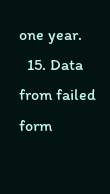one year.
  15. Data from failed form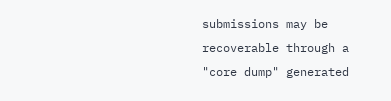submissions may be recoverable through a "core dump" generated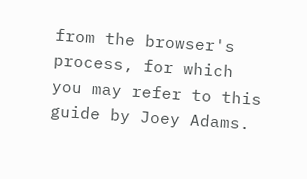from the browser's process, for which you may refer to this guide by Joey Adams.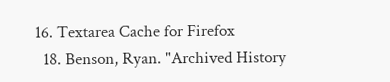16. Textarea Cache for Firefox
  18. Benson, Ryan. "Archived History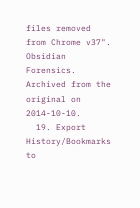files removed from Chrome v37". Obsidian Forensics. Archived from the original on 2014-10-10.
  19. Export History/Bookmarks to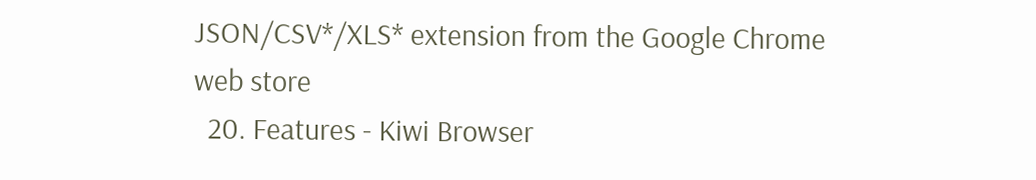JSON/CSV*/XLS* extension from the Google Chrome web store
  20. Features - Kiwi Browser